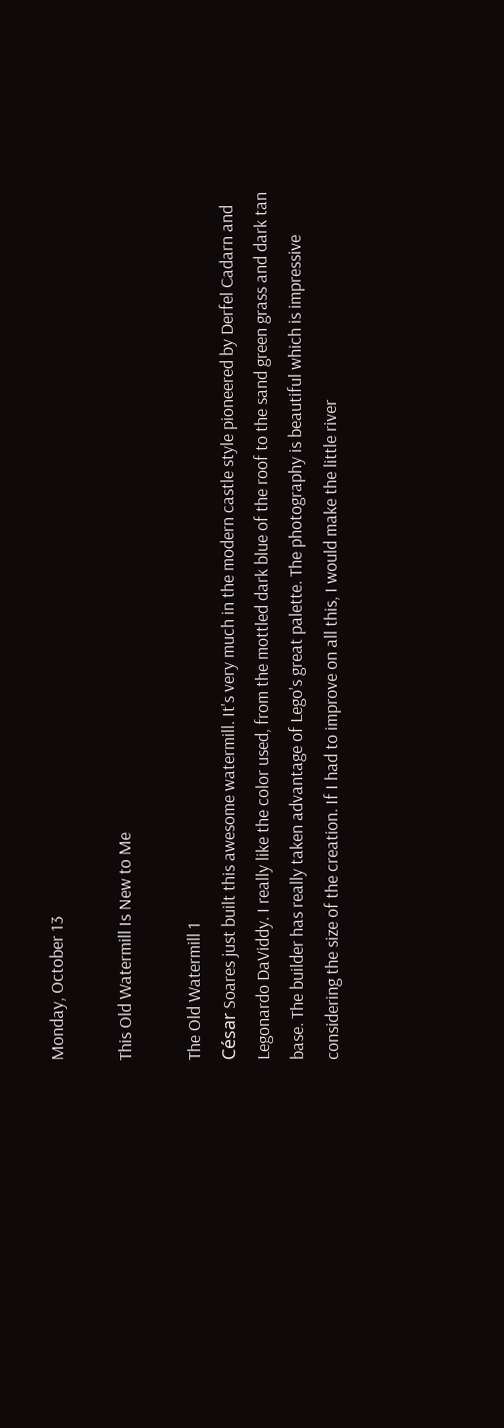Monday, October 13

This Old Watermill Is New to Me

The Old Watermill 1
César Soares just built this awesome watermill. It's very much in the modern castle style pioneered by Derfel Cadarn and Legonardo DaViddy. I really like the color used, from the mottled dark blue of the roof to the sand green grass and dark tan base. The builder has really taken advantage of Lego's great palette. The photography is beautiful which is impressive considering the size of the creation. If I had to improve on all this, I would make the little river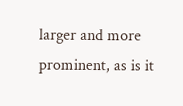larger and more prominent, as is it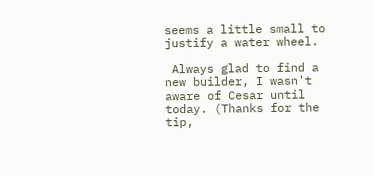seems a little small to justify a water wheel.

 Always glad to find a new builder, I wasn't aware of Cesar until today. (Thanks for the tip,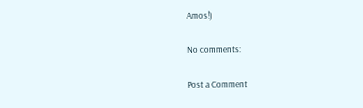Amos!)

No comments:

Post a Comment